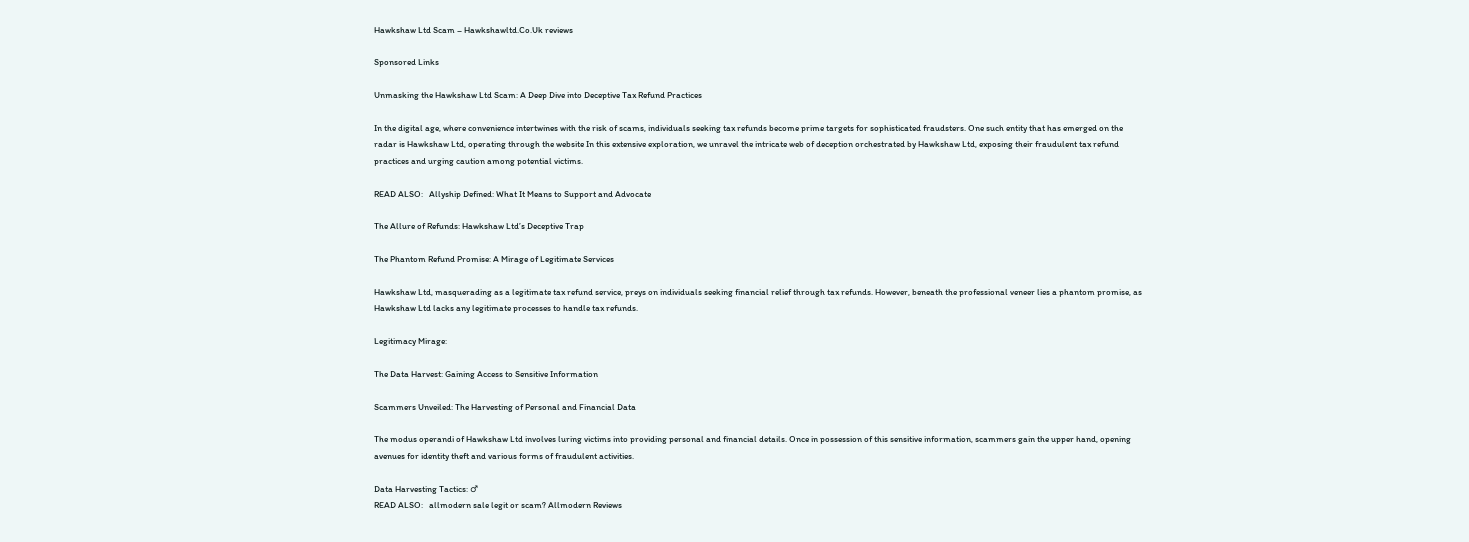Hawkshaw Ltd Scam – Hawkshawltd.Co.Uk reviews

Sponsored Links

Unmasking the Hawkshaw Ltd Scam: A Deep Dive into Deceptive Tax Refund Practices

In the digital age, where convenience intertwines with the risk of scams, individuals seeking tax refunds become prime targets for sophisticated fraudsters. One such entity that has emerged on the radar is Hawkshaw Ltd, operating through the website In this extensive exploration, we unravel the intricate web of deception orchestrated by Hawkshaw Ltd, exposing their fraudulent tax refund practices and urging caution among potential victims.

READ ALSO:   Allyship Defined: What It Means to Support and Advocate

The Allure of Refunds: Hawkshaw Ltd’s Deceptive Trap

The Phantom Refund Promise: A Mirage of Legitimate Services

Hawkshaw Ltd, masquerading as a legitimate tax refund service, preys on individuals seeking financial relief through tax refunds. However, beneath the professional veneer lies a phantom promise, as Hawkshaw Ltd lacks any legitimate processes to handle tax refunds.

Legitimacy Mirage:

The Data Harvest: Gaining Access to Sensitive Information

Scammers Unveiled: The Harvesting of Personal and Financial Data

The modus operandi of Hawkshaw Ltd involves luring victims into providing personal and financial details. Once in possession of this sensitive information, scammers gain the upper hand, opening avenues for identity theft and various forms of fraudulent activities.

Data Harvesting Tactics: ♂
READ ALSO:   allmodern sale legit or scam? Allmodern Reviews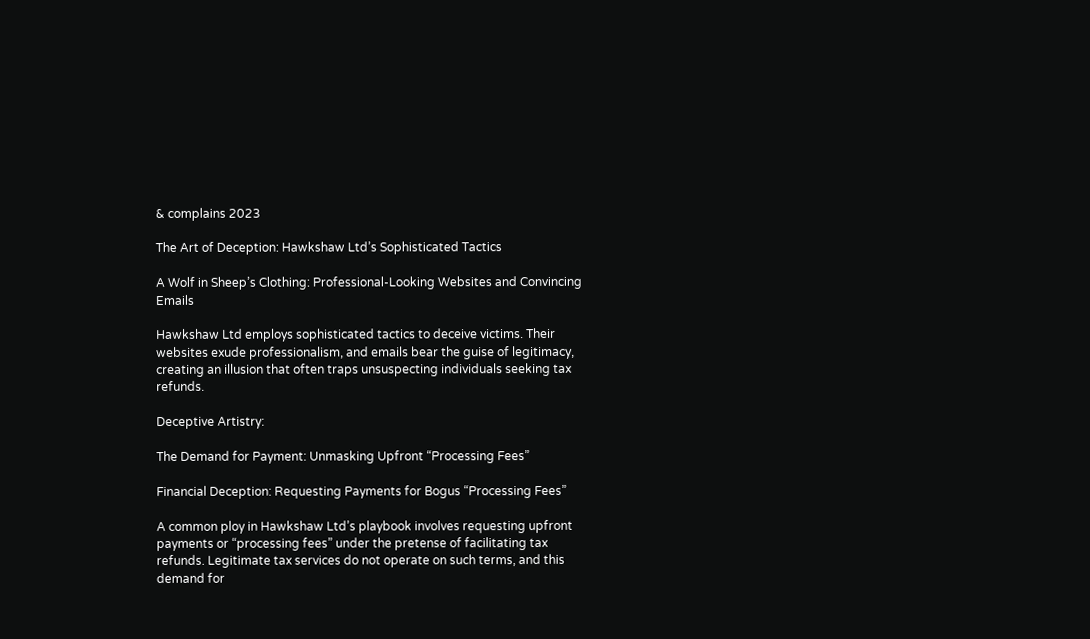& complains 2023

The Art of Deception: Hawkshaw Ltd’s Sophisticated Tactics

A Wolf in Sheep’s Clothing: Professional-Looking Websites and Convincing Emails

Hawkshaw Ltd employs sophisticated tactics to deceive victims. Their websites exude professionalism, and emails bear the guise of legitimacy, creating an illusion that often traps unsuspecting individuals seeking tax refunds.

Deceptive Artistry:

The Demand for Payment: Unmasking Upfront “Processing Fees”

Financial Deception: Requesting Payments for Bogus “Processing Fees”

A common ploy in Hawkshaw Ltd’s playbook involves requesting upfront payments or “processing fees” under the pretense of facilitating tax refunds. Legitimate tax services do not operate on such terms, and this demand for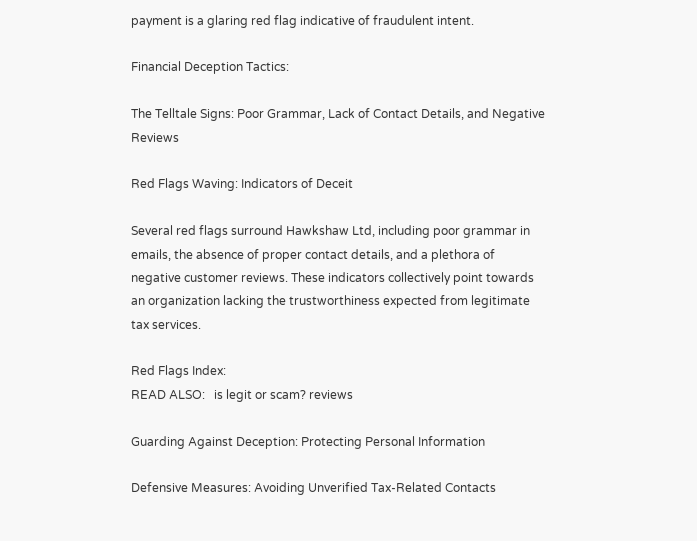payment is a glaring red flag indicative of fraudulent intent.

Financial Deception Tactics:

The Telltale Signs: Poor Grammar, Lack of Contact Details, and Negative Reviews

Red Flags Waving: Indicators of Deceit

Several red flags surround Hawkshaw Ltd, including poor grammar in emails, the absence of proper contact details, and a plethora of negative customer reviews. These indicators collectively point towards an organization lacking the trustworthiness expected from legitimate tax services.

Red Flags Index:
READ ALSO:   is legit or scam? reviews

Guarding Against Deception: Protecting Personal Information

Defensive Measures: Avoiding Unverified Tax-Related Contacts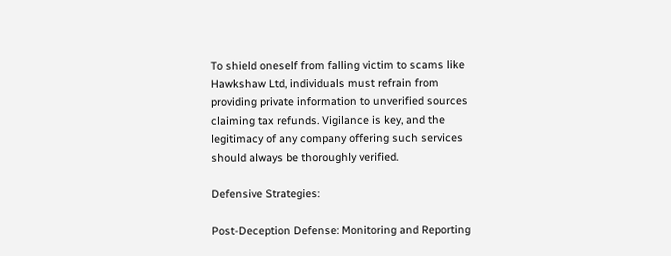To shield oneself from falling victim to scams like Hawkshaw Ltd, individuals must refrain from providing private information to unverified sources claiming tax refunds. Vigilance is key, and the legitimacy of any company offering such services should always be thoroughly verified.

Defensive Strategies:

Post-Deception Defense: Monitoring and Reporting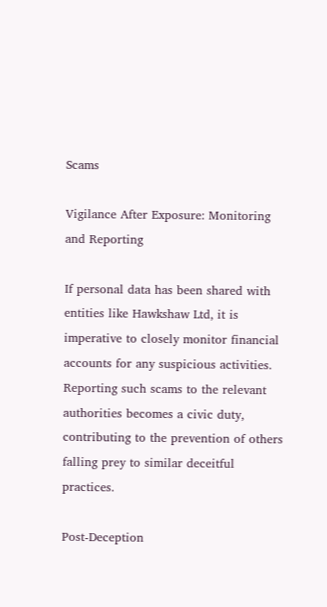Scams

Vigilance After Exposure: Monitoring and Reporting

If personal data has been shared with entities like Hawkshaw Ltd, it is imperative to closely monitor financial accounts for any suspicious activities. Reporting such scams to the relevant authorities becomes a civic duty, contributing to the prevention of others falling prey to similar deceitful practices.

Post-Deception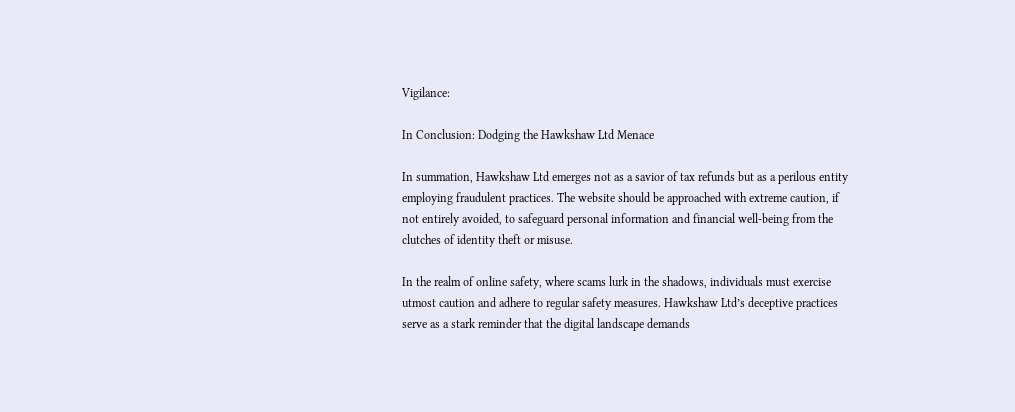Vigilance:

In Conclusion: Dodging the Hawkshaw Ltd Menace

In summation, Hawkshaw Ltd emerges not as a savior of tax refunds but as a perilous entity employing fraudulent practices. The website should be approached with extreme caution, if not entirely avoided, to safeguard personal information and financial well-being from the clutches of identity theft or misuse.

In the realm of online safety, where scams lurk in the shadows, individuals must exercise utmost caution and adhere to regular safety measures. Hawkshaw Ltd’s deceptive practices serve as a stark reminder that the digital landscape demands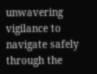unwavering vigilance to navigate safely through the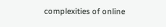complexities of online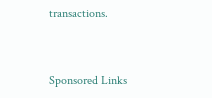transactions.


Sponsored Links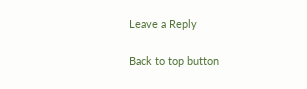Leave a Reply

Back to top button